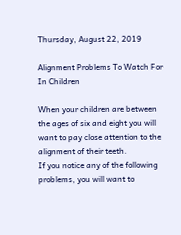Thursday, August 22, 2019

Alignment Problems To Watch For In Children

When your children are between the ages of six and eight you will want to pay close attention to the alignment of their teeth.
If you notice any of the following problems, you will want to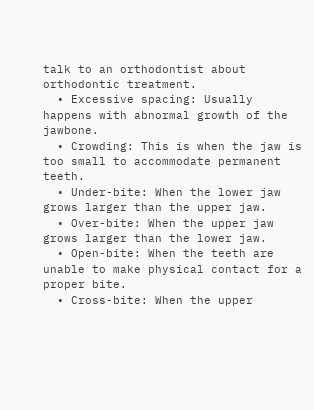talk to an orthodontist about orthodontic treatment.
  • Excessive spacing: Usually happens with abnormal growth of the jawbone.
  • Crowding: This is when the jaw is too small to accommodate permanent teeth.
  • Under-bite: When the lower jaw grows larger than the upper jaw.
  • Over-bite: When the upper jaw grows larger than the lower jaw.
  • Open-bite: When the teeth are  unable to make physical contact for a proper bite.
  • Cross-bite: When the upper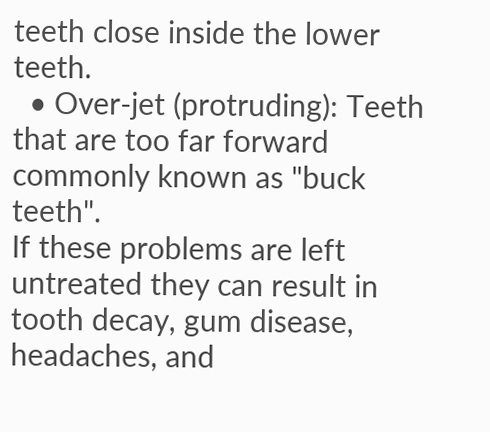teeth close inside the lower teeth.
  • Over-jet (protruding): Teeth that are too far forward commonly known as "buck teeth".
If these problems are left untreated they can result in tooth decay, gum disease, headaches, and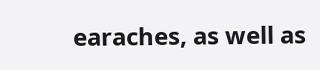earaches, as well as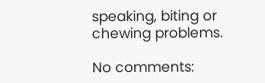speaking, biting or chewing problems.

No comments: